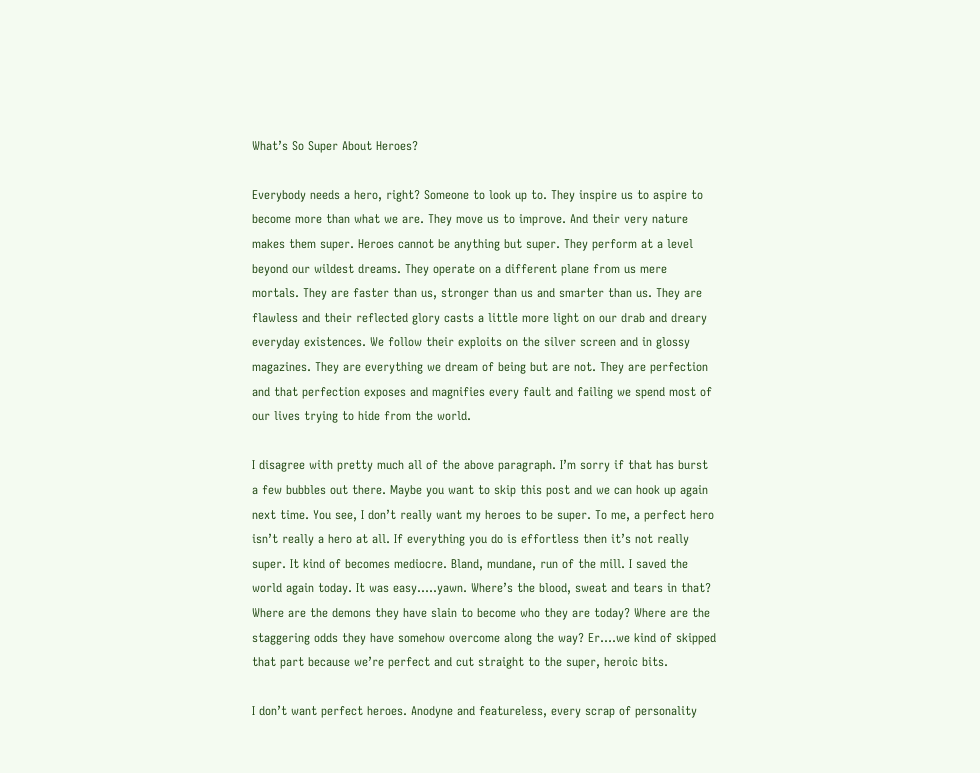What’s So Super About Heroes?

Everybody needs a hero, right? Someone to look up to. They inspire us to aspire to become more than what we are. They move us to improve. And their very nature makes them super. Heroes cannot be anything but super. They perform at a level beyond our wildest dreams. They operate on a different plane from us mere mortals. They are faster than us, stronger than us and smarter than us. They are flawless and their reflected glory casts a little more light on our drab and dreary everyday existences. We follow their exploits on the silver screen and in glossy magazines. They are everything we dream of being but are not. They are perfection and that perfection exposes and magnifies every fault and failing we spend most of our lives trying to hide from the world.

I disagree with pretty much all of the above paragraph. I’m sorry if that has burst a few bubbles out there. Maybe you want to skip this post and we can hook up again next time. You see, I don’t really want my heroes to be super. To me, a perfect hero isn’t really a hero at all. If everything you do is effortless then it’s not really super. It kind of becomes mediocre. Bland, mundane, run of the mill. I saved the world again today. It was easy…..yawn. Where’s the blood, sweat and tears in that? Where are the demons they have slain to become who they are today? Where are the staggering odds they have somehow overcome along the way? Er….we kind of skipped that part because we’re perfect and cut straight to the super, heroic bits.

I don’t want perfect heroes. Anodyne and featureless, every scrap of personality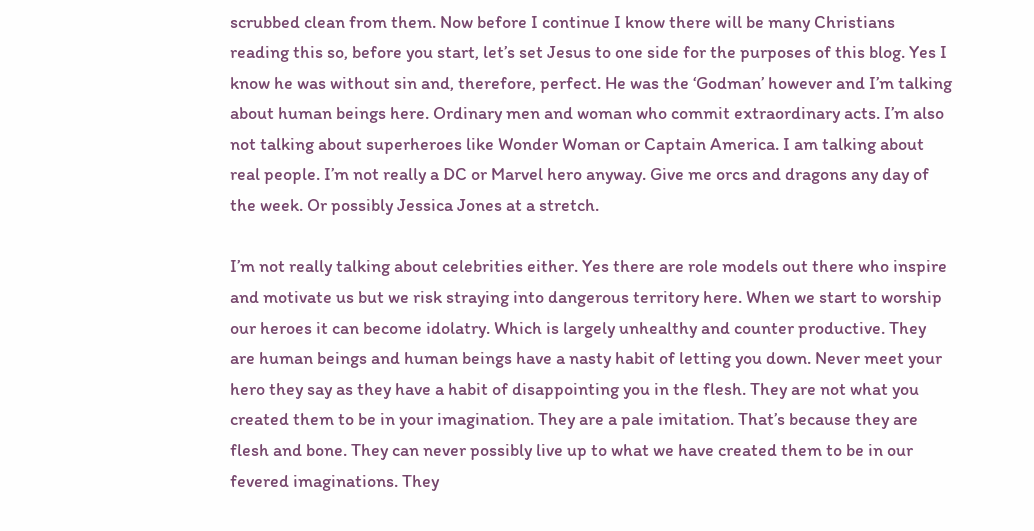scrubbed clean from them. Now before I continue I know there will be many Christians reading this so, before you start, let’s set Jesus to one side for the purposes of this blog. Yes I know he was without sin and, therefore, perfect. He was the ‘Godman’ however and I’m talking about human beings here. Ordinary men and woman who commit extraordinary acts. I’m also not talking about superheroes like Wonder Woman or Captain America. I am talking about real people. I’m not really a DC or Marvel hero anyway. Give me orcs and dragons any day of the week. Or possibly Jessica Jones at a stretch.

I’m not really talking about celebrities either. Yes there are role models out there who inspire and motivate us but we risk straying into dangerous territory here. When we start to worship our heroes it can become idolatry. Which is largely unhealthy and counter productive. They are human beings and human beings have a nasty habit of letting you down. Never meet your hero they say as they have a habit of disappointing you in the flesh. They are not what you created them to be in your imagination. They are a pale imitation. That’s because they are flesh and bone. They can never possibly live up to what we have created them to be in our fevered imaginations. They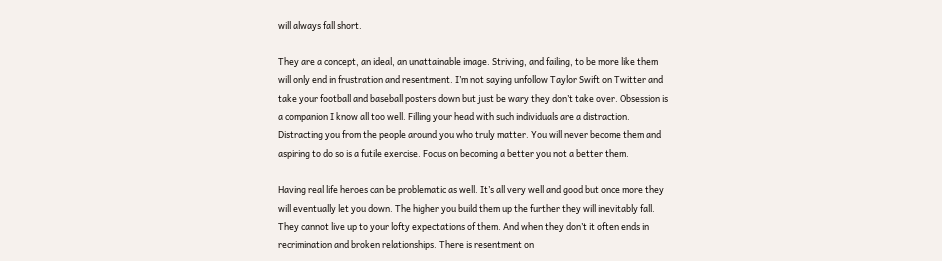will always fall short.

They are a concept, an ideal, an unattainable image. Striving, and failing, to be more like them will only end in frustration and resentment. I’m not saying unfollow Taylor Swift on Twitter and take your football and baseball posters down but just be wary they don’t take over. Obsession is a companion I know all too well. Filling your head with such individuals are a distraction. Distracting you from the people around you who truly matter. You will never become them and aspiring to do so is a futile exercise. Focus on becoming a better you not a better them.

Having real life heroes can be problematic as well. It’s all very well and good but once more they will eventually let you down. The higher you build them up the further they will inevitably fall. They cannot live up to your lofty expectations of them. And when they don’t it often ends in recrimination and broken relationships. There is resentment on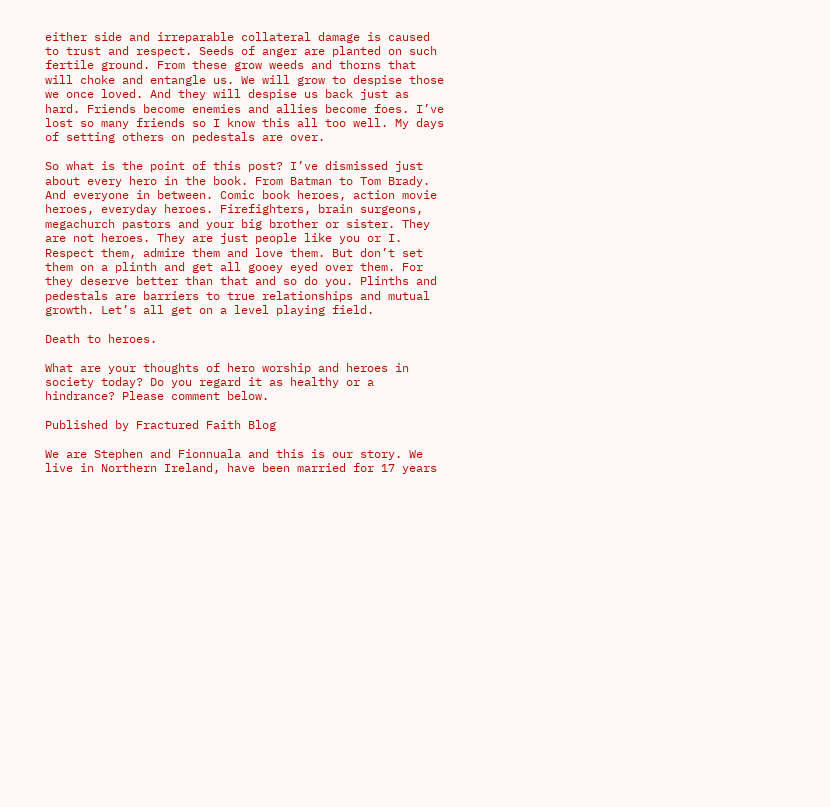either side and irreparable collateral damage is caused to trust and respect. Seeds of anger are planted on such fertile ground. From these grow weeds and thorns that will choke and entangle us. We will grow to despise those we once loved. And they will despise us back just as hard. Friends become enemies and allies become foes. I’ve lost so many friends so I know this all too well. My days of setting others on pedestals are over.

So what is the point of this post? I’ve dismissed just about every hero in the book. From Batman to Tom Brady. And everyone in between. Comic book heroes, action movie heroes, everyday heroes. Firefighters, brain surgeons, megachurch pastors and your big brother or sister. They are not heroes. They are just people like you or I. Respect them, admire them and love them. But don’t set them on a plinth and get all gooey eyed over them. For they deserve better than that and so do you. Plinths and pedestals are barriers to true relationships and mutual growth. Let’s all get on a level playing field.

Death to heroes.

What are your thoughts of hero worship and heroes in society today? Do you regard it as healthy or a hindrance? Please comment below.

Published by Fractured Faith Blog

We are Stephen and Fionnuala and this is our story. We live in Northern Ireland, have been married for 17 years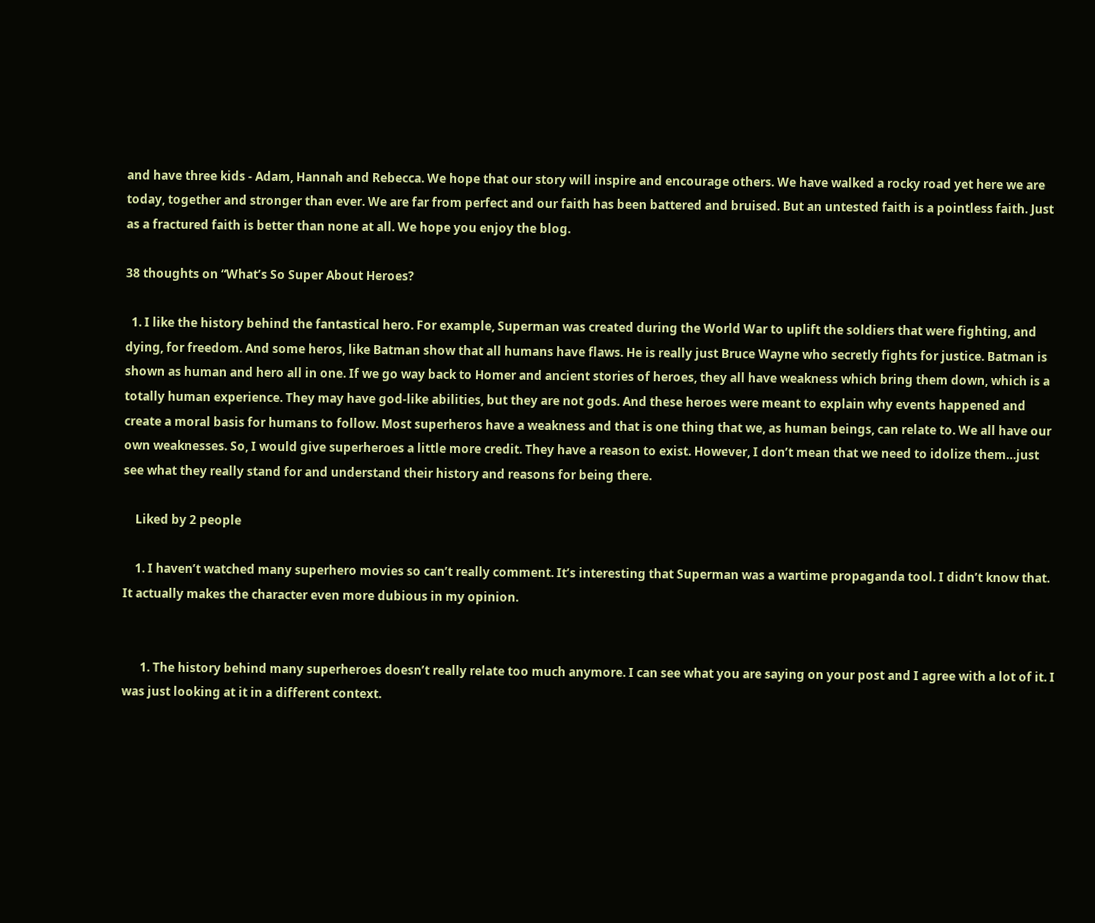and have three kids - Adam, Hannah and Rebecca. We hope that our story will inspire and encourage others. We have walked a rocky road yet here we are today, together and stronger than ever. We are far from perfect and our faith has been battered and bruised. But an untested faith is a pointless faith. Just as a fractured faith is better than none at all. We hope you enjoy the blog.

38 thoughts on “What’s So Super About Heroes?

  1. I like the history behind the fantastical hero. For example, Superman was created during the World War to uplift the soldiers that were fighting, and dying, for freedom. And some heros, like Batman show that all humans have flaws. He is really just Bruce Wayne who secretly fights for justice. Batman is shown as human and hero all in one. If we go way back to Homer and ancient stories of heroes, they all have weakness which bring them down, which is a totally human experience. They may have god-like abilities, but they are not gods. And these heroes were meant to explain why events happened and create a moral basis for humans to follow. Most superheros have a weakness and that is one thing that we, as human beings, can relate to. We all have our own weaknesses. So, I would give superheroes a little more credit. They have a reason to exist. However, I don’t mean that we need to idolize them…just see what they really stand for and understand their history and reasons for being there.

    Liked by 2 people

    1. I haven’t watched many superhero movies so can’t really comment. It’s interesting that Superman was a wartime propaganda tool. I didn’t know that. It actually makes the character even more dubious in my opinion.


      1. The history behind many superheroes doesn’t really relate too much anymore. I can see what you are saying on your post and I agree with a lot of it. I was just looking at it in a different context.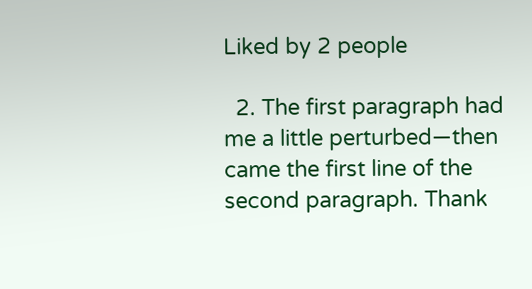Liked by 2 people

  2. The first paragraph had me a little perturbed—then came the first line of the second paragraph. Thank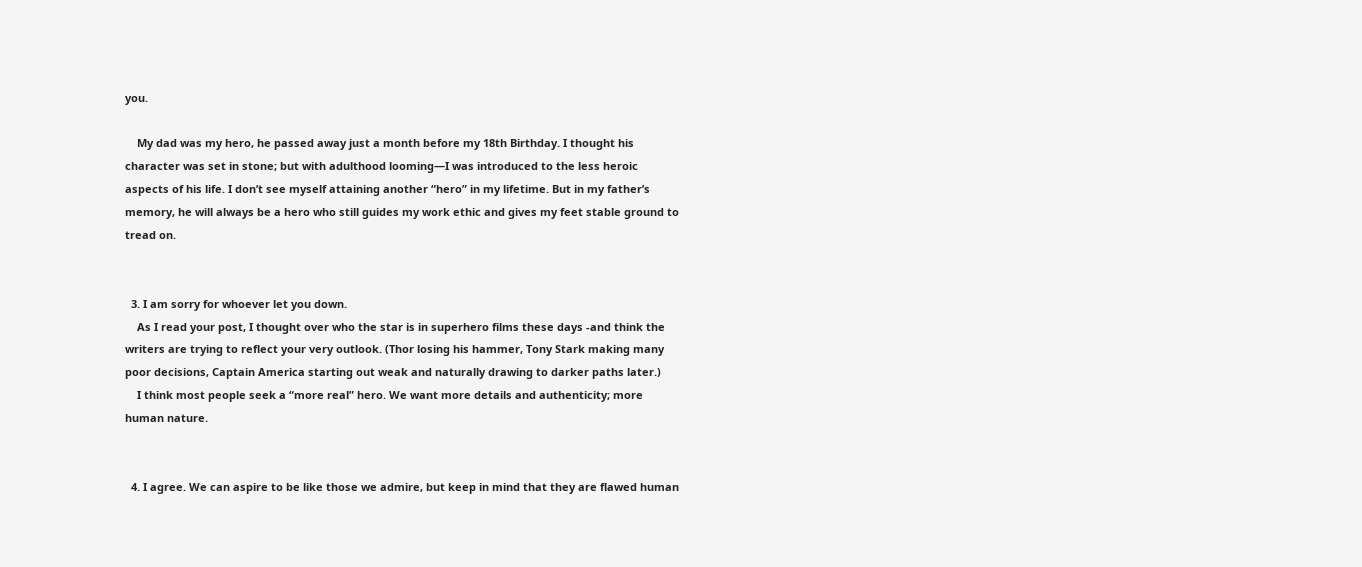you.

    My dad was my hero, he passed away just a month before my 18th Birthday. I thought his character was set in stone; but with adulthood looming—I was introduced to the less heroic aspects of his life. I don’t see myself attaining another “hero” in my lifetime. But in my father’s memory, he will always be a hero who still guides my work ethic and gives my feet stable ground to tread on.


  3. I am sorry for whoever let you down.
    As I read your post, I thought over who the star is in superhero films these days -and think the writers are trying to reflect your very outlook. (Thor losing his hammer, Tony Stark making many poor decisions, Captain America starting out weak and naturally drawing to darker paths later.)
    I think most people seek a “more real” hero. We want more details and authenticity; more human nature.


  4. I agree. We can aspire to be like those we admire, but keep in mind that they are flawed human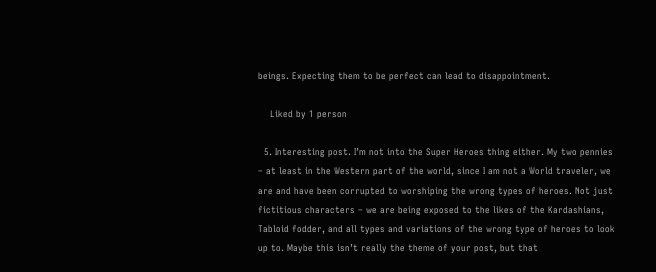beings. Expecting them to be perfect can lead to disappointment.

    Liked by 1 person

  5. Interesting post. I’m not into the Super Heroes thing either. My two pennies – at least in the Western part of the world, since I am not a World traveler, we are and have been corrupted to worshiping the wrong types of heroes. Not just fictitious characters – we are being exposed to the likes of the Kardashians, Tabloid fodder, and all types and variations of the wrong type of heroes to look up to. Maybe this isn’t really the theme of your post, but that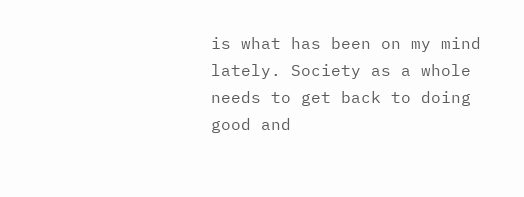is what has been on my mind lately. Society as a whole needs to get back to doing good and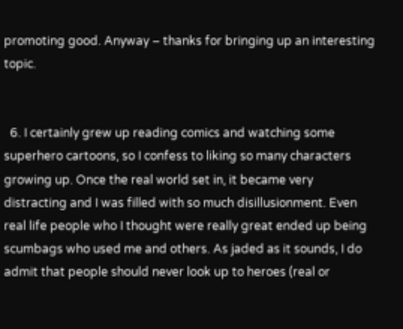promoting good. Anyway – thanks for bringing up an interesting topic.


  6. I certainly grew up reading comics and watching some superhero cartoons, so I confess to liking so many characters growing up. Once the real world set in, it became very distracting and I was filled with so much disillusionment. Even real life people who I thought were really great ended up being scumbags who used me and others. As jaded as it sounds, I do admit that people should never look up to heroes (real or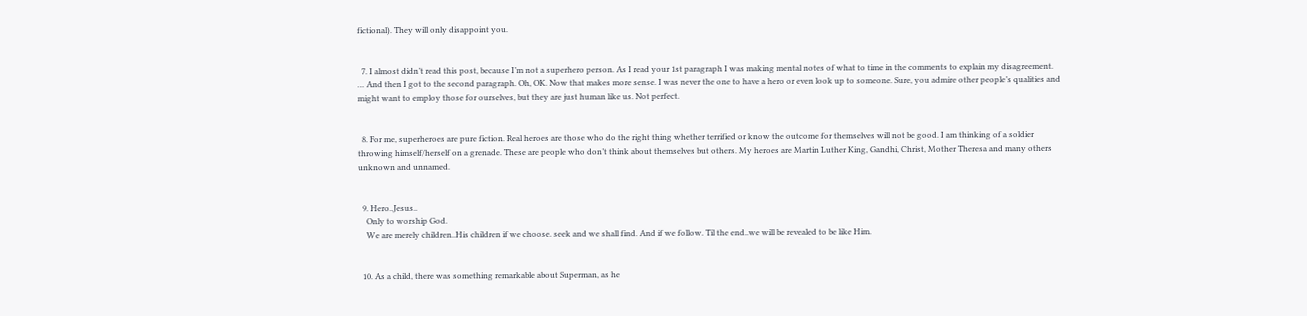fictional). They will only disappoint you.


  7. I almost didn’t read this post, because I’m not a superhero person. As I read your 1st paragraph I was making mental notes of what to time in the comments to explain my disagreement. … And then I got to the second paragraph. Oh, OK. Now that makes more sense. I was never the one to have a hero or even look up to someone. Sure, you admire other people’s qualities and might want to employ those for ourselves, but they are just human like us. Not perfect.


  8. For me, superheroes are pure fiction. Real heroes are those who do the right thing whether terrified or know the outcome for themselves will not be good. I am thinking of a soldier throwing himself/herself on a grenade. These are people who don’t think about themselves but others. My heroes are Martin Luther King, Gandhi, Christ, Mother Theresa and many others unknown and unnamed.


  9. Hero..Jesus..
    Only to worship God.
    We are merely children..His children if we choose. seek and we shall find. And if we follow. Til the end..we will be revealed to be like Him.


  10. As a child, there was something remarkable about Superman, as he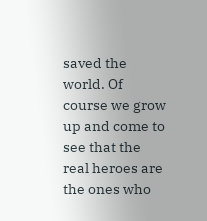saved the world. Of course we grow up and come to see that the real heroes are the ones who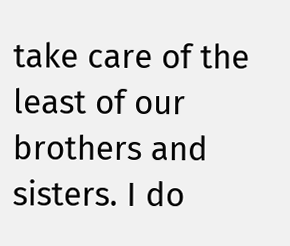take care of the least of our brothers and sisters. I do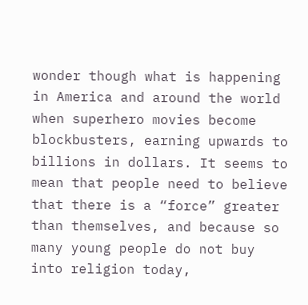wonder though what is happening in America and around the world when superhero movies become blockbusters, earning upwards to billions in dollars. It seems to mean that people need to believe that there is a “force” greater than themselves, and because so many young people do not buy into religion today,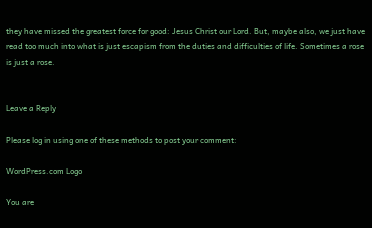they have missed the greatest force for good: Jesus Christ our Lord. But, maybe also, we just have read too much into what is just escapism from the duties and difficulties of life. Sometimes a rose is just a rose.


Leave a Reply

Please log in using one of these methods to post your comment:

WordPress.com Logo

You are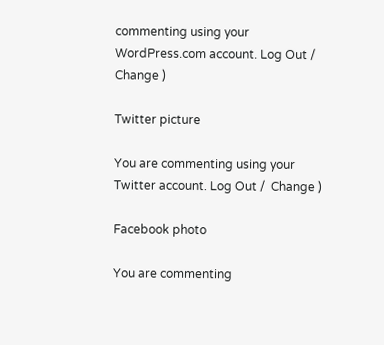commenting using your WordPress.com account. Log Out /  Change )

Twitter picture

You are commenting using your Twitter account. Log Out /  Change )

Facebook photo

You are commenting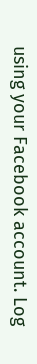using your Facebook account. Log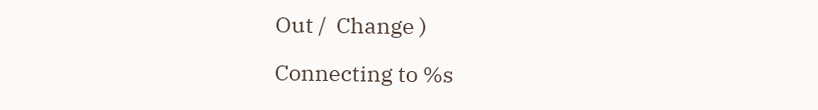Out /  Change )

Connecting to %s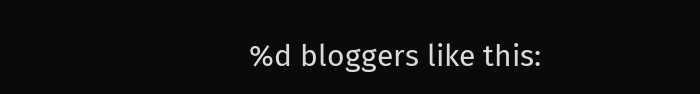%d bloggers like this: